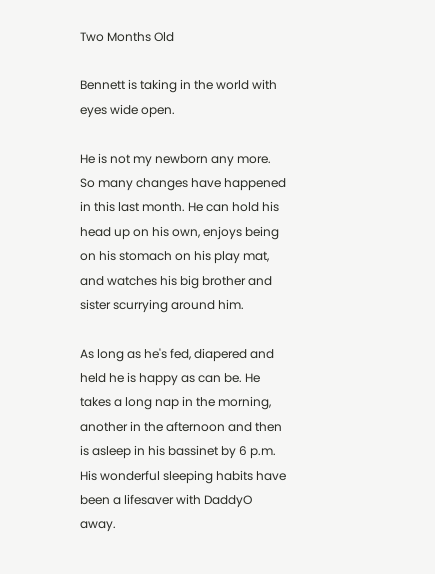Two Months Old

Bennett is taking in the world with eyes wide open.

He is not my newborn any more. So many changes have happened in this last month. He can hold his head up on his own, enjoys being on his stomach on his play mat, and watches his big brother and sister scurrying around him.

As long as he's fed, diapered and held he is happy as can be. He takes a long nap in the morning, another in the afternoon and then is asleep in his bassinet by 6 p.m. His wonderful sleeping habits have been a lifesaver with DaddyO away.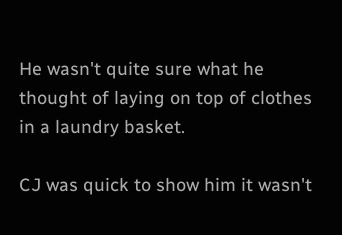He wasn't quite sure what he thought of laying on top of clothes in a laundry basket.

CJ was quick to show him it wasn't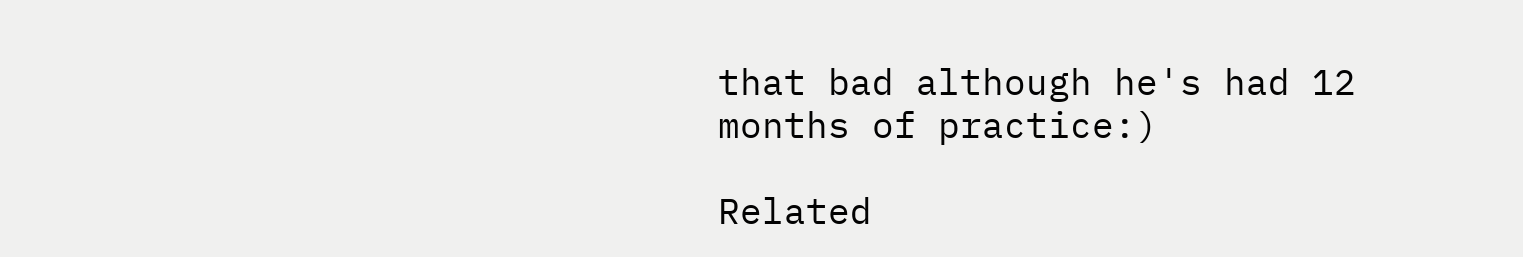that bad although he's had 12 months of practice:)

Related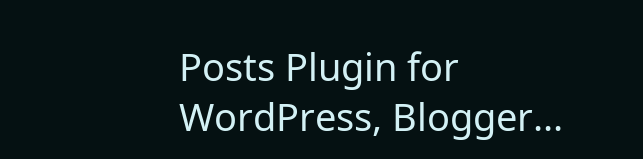Posts Plugin for WordPress, Blogger...